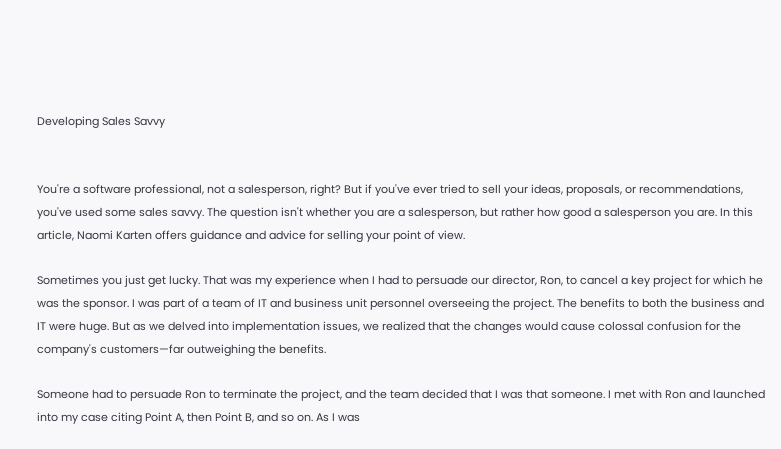Developing Sales Savvy


You're a software professional, not a salesperson, right? But if you've ever tried to sell your ideas, proposals, or recommendations, you've used some sales savvy. The question isn't whether you are a salesperson, but rather how good a salesperson you are. In this article, Naomi Karten offers guidance and advice for selling your point of view.

Sometimes you just get lucky. That was my experience when I had to persuade our director, Ron, to cancel a key project for which he was the sponsor. I was part of a team of IT and business unit personnel overseeing the project. The benefits to both the business and IT were huge. But as we delved into implementation issues, we realized that the changes would cause colossal confusion for the company's customers—far outweighing the benefits.

Someone had to persuade Ron to terminate the project, and the team decided that I was that someone. I met with Ron and launched into my case citing Point A, then Point B, and so on. As I was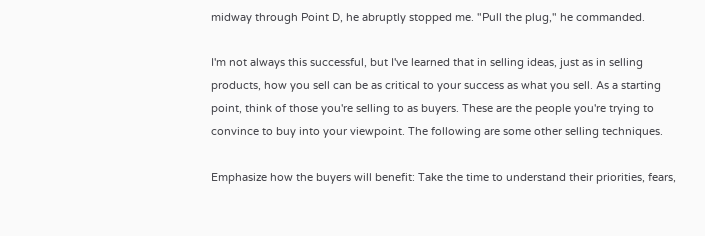midway through Point D, he abruptly stopped me. "Pull the plug," he commanded.

I'm not always this successful, but I've learned that in selling ideas, just as in selling products, how you sell can be as critical to your success as what you sell. As a starting point, think of those you're selling to as buyers. These are the people you're trying to convince to buy into your viewpoint. The following are some other selling techniques.

Emphasize how the buyers will benefit: Take the time to understand their priorities, fears,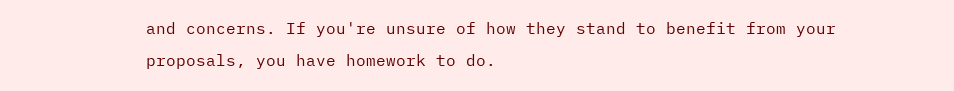and concerns. If you're unsure of how they stand to benefit from your proposals, you have homework to do.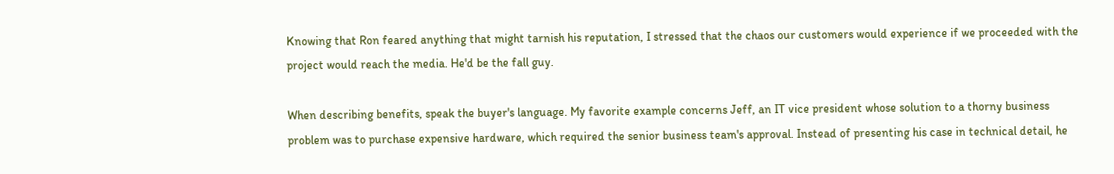Knowing that Ron feared anything that might tarnish his reputation, I stressed that the chaos our customers would experience if we proceeded with the project would reach the media. He'd be the fall guy.

When describing benefits, speak the buyer's language. My favorite example concerns Jeff, an IT vice president whose solution to a thorny business problem was to purchase expensive hardware, which required the senior business team's approval. Instead of presenting his case in technical detail, he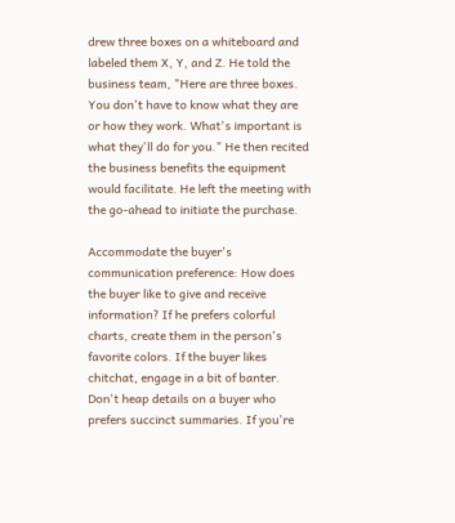drew three boxes on a whiteboard and labeled them X, Y, and Z. He told the business team, "Here are three boxes. You don't have to know what they are or how they work. What's important is what they'll do for you." He then recited the business benefits the equipment would facilitate. He left the meeting with the go-ahead to initiate the purchase.

Accommodate the buyer's communication preference: How does the buyer like to give and receive information? If he prefers colorful charts, create them in the person's favorite colors. If the buyer likes chitchat, engage in a bit of banter. Don't heap details on a buyer who prefers succinct summaries. If you're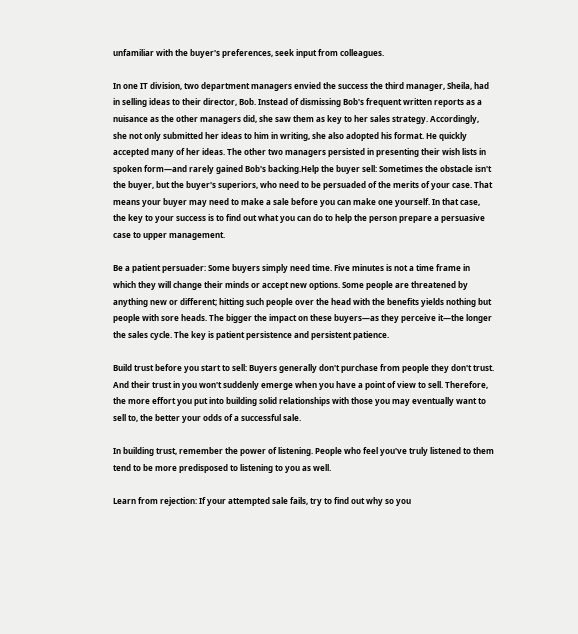unfamiliar with the buyer's preferences, seek input from colleagues.

In one IT division, two department managers envied the success the third manager, Sheila, had in selling ideas to their director, Bob. Instead of dismissing Bob's frequent written reports as a nuisance as the other managers did, she saw them as key to her sales strategy. Accordingly, she not only submitted her ideas to him in writing, she also adopted his format. He quickly accepted many of her ideas. The other two managers persisted in presenting their wish lists in spoken form—and rarely gained Bob's backing.Help the buyer sell: Sometimes the obstacle isn't the buyer, but the buyer's superiors, who need to be persuaded of the merits of your case. That means your buyer may need to make a sale before you can make one yourself. In that case, the key to your success is to find out what you can do to help the person prepare a persuasive case to upper management.

Be a patient persuader: Some buyers simply need time. Five minutes is not a time frame in which they will change their minds or accept new options. Some people are threatened by anything new or different; hitting such people over the head with the benefits yields nothing but people with sore heads. The bigger the impact on these buyers—as they perceive it—the longer the sales cycle. The key is patient persistence and persistent patience.

Build trust before you start to sell: Buyers generally don't purchase from people they don't trust. And their trust in you won't suddenly emerge when you have a point of view to sell. Therefore, the more effort you put into building solid relationships with those you may eventually want to sell to, the better your odds of a successful sale.

In building trust, remember the power of listening. People who feel you've truly listened to them tend to be more predisposed to listening to you as well.

Learn from rejection: If your attempted sale fails, try to find out why so you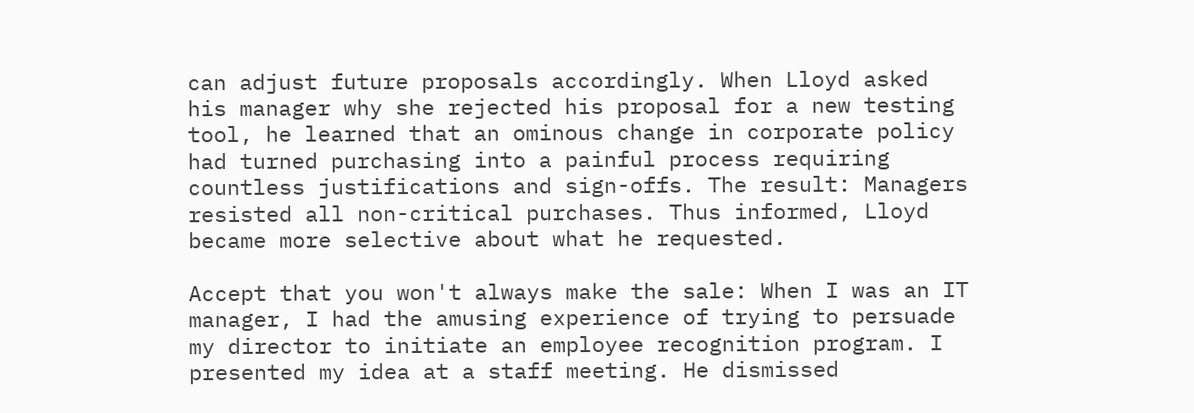can adjust future proposals accordingly. When Lloyd asked his manager why she rejected his proposal for a new testing tool, he learned that an ominous change in corporate policy had turned purchasing into a painful process requiring countless justifications and sign-offs. The result: Managers resisted all non-critical purchases. Thus informed, Lloyd became more selective about what he requested.

Accept that you won't always make the sale: When I was an IT manager, I had the amusing experience of trying to persuade my director to initiate an employee recognition program. I presented my idea at a staff meeting. He dismissed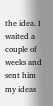the idea. I waited a couple of weeks and sent him my ideas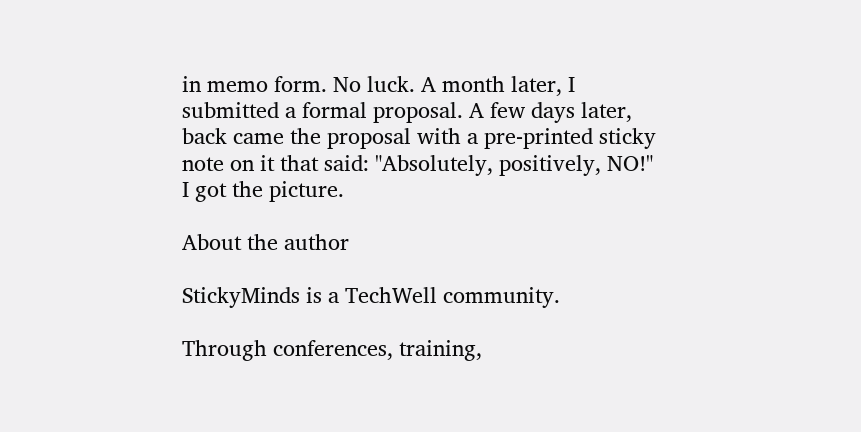in memo form. No luck. A month later, I submitted a formal proposal. A few days later, back came the proposal with a pre-printed sticky note on it that said: "Absolutely, positively, NO!" I got the picture.

About the author

StickyMinds is a TechWell community.

Through conferences, training,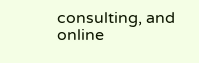consulting, and online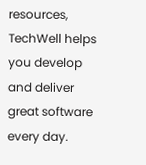resources, TechWell helps you develop and deliver great software every day.